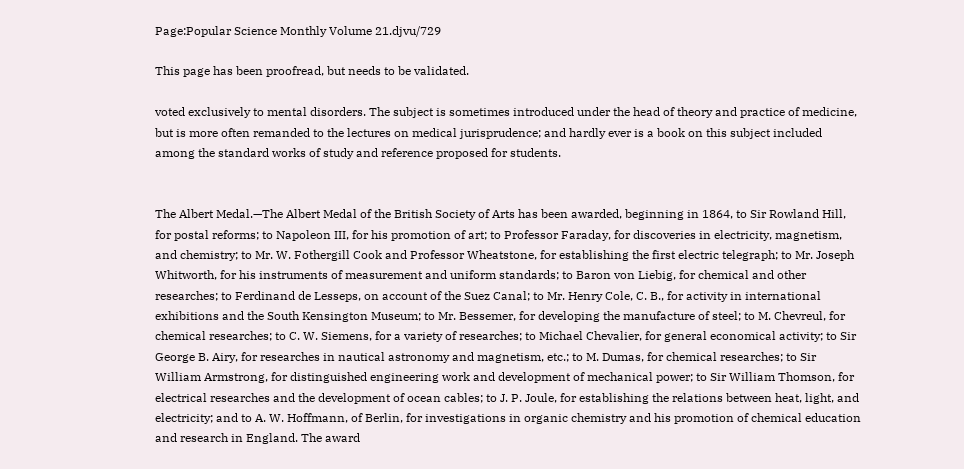Page:Popular Science Monthly Volume 21.djvu/729

This page has been proofread, but needs to be validated.

voted exclusively to mental disorders. The subject is sometimes introduced under the head of theory and practice of medicine, but is more often remanded to the lectures on medical jurisprudence; and hardly ever is a book on this subject included among the standard works of study and reference proposed for students.


The Albert Medal.—The Albert Medal of the British Society of Arts has been awarded, beginning in 1864, to Sir Rowland Hill, for postal reforms; to Napoleon III, for his promotion of art; to Professor Faraday, for discoveries in electricity, magnetism, and chemistry; to Mr. W. Fothergill Cook and Professor Wheatstone, for establishing the first electric telegraph; to Mr. Joseph Whitworth, for his instruments of measurement and uniform standards; to Baron von Liebig, for chemical and other researches; to Ferdinand de Lesseps, on account of the Suez Canal; to Mr. Henry Cole, C. B., for activity in international exhibitions and the South Kensington Museum; to Mr. Bessemer, for developing the manufacture of steel; to M. Chevreul, for chemical researches; to C. W. Siemens, for a variety of researches; to Michael Chevalier, for general economical activity; to Sir George B. Airy, for researches in nautical astronomy and magnetism, etc.; to M. Dumas, for chemical researches; to Sir William Armstrong, for distinguished engineering work and development of mechanical power; to Sir William Thomson, for electrical researches and the development of ocean cables; to J. P. Joule, for establishing the relations between heat, light, and electricity; and to A. W. Hoffmann, of Berlin, for investigations in organic chemistry and his promotion of chemical education and research in England. The award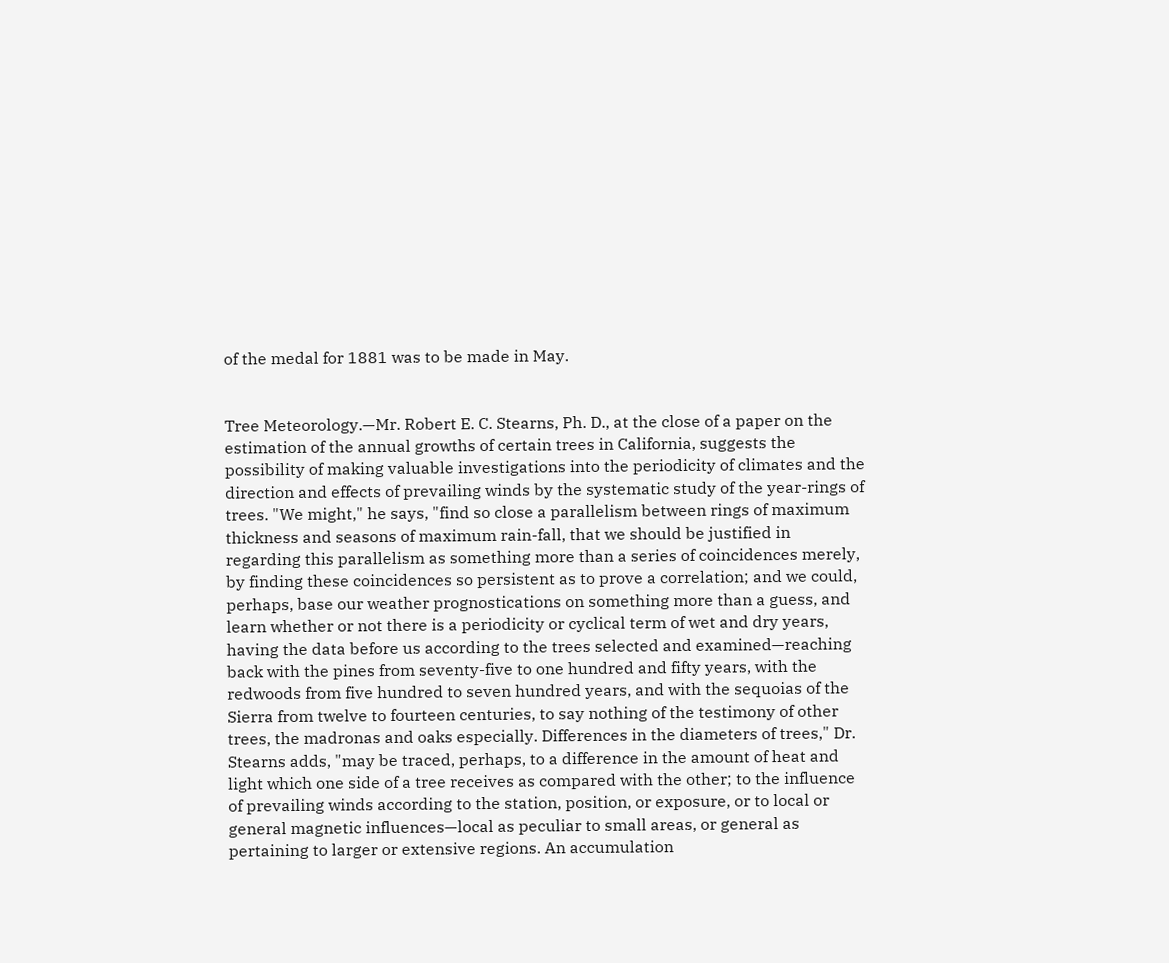of the medal for 1881 was to be made in May.


Tree Meteorology.—Mr. Robert E. C. Stearns, Ph. D., at the close of a paper on the estimation of the annual growths of certain trees in California, suggests the possibility of making valuable investigations into the periodicity of climates and the direction and effects of prevailing winds by the systematic study of the year-rings of trees. "We might," he says, "find so close a parallelism between rings of maximum thickness and seasons of maximum rain-fall, that we should be justified in regarding this parallelism as something more than a series of coincidences merely, by finding these coincidences so persistent as to prove a correlation; and we could, perhaps, base our weather prognostications on something more than a guess, and learn whether or not there is a periodicity or cyclical term of wet and dry years, having the data before us according to the trees selected and examined—reaching back with the pines from seventy-five to one hundred and fifty years, with the redwoods from five hundred to seven hundred years, and with the sequoias of the Sierra from twelve to fourteen centuries, to say nothing of the testimony of other trees, the madronas and oaks especially. Differences in the diameters of trees," Dr. Stearns adds, "may be traced, perhaps, to a difference in the amount of heat and light which one side of a tree receives as compared with the other; to the influence of prevailing winds according to the station, position, or exposure, or to local or general magnetic influences—local as peculiar to small areas, or general as pertaining to larger or extensive regions. An accumulation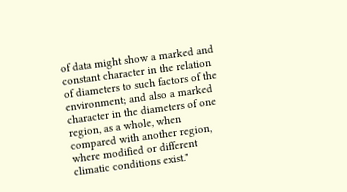of data might show a marked and constant character in the relation of diameters to such factors of the environment; and also a marked character in the diameters of one region, as a whole, when compared with another region, where modified or different climatic conditions exist."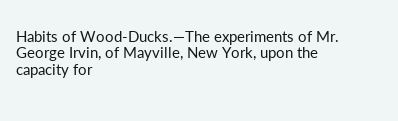Habits of Wood-Ducks.—The experiments of Mr. George Irvin, of Mayville, New York, upon the capacity for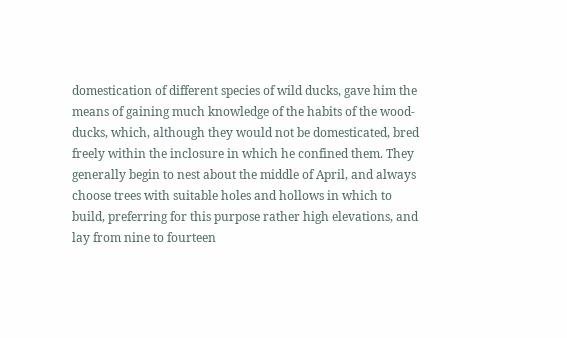domestication of different species of wild ducks, gave him the means of gaining much knowledge of the habits of the wood-ducks, which, although they would not be domesticated, bred freely within the inclosure in which he confined them. They generally begin to nest about the middle of April, and always choose trees with suitable holes and hollows in which to build, preferring for this purpose rather high elevations, and lay from nine to fourteen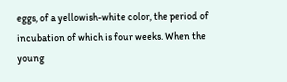eggs, of a yellowish-white color, the period of incubation of which is four weeks. When the young